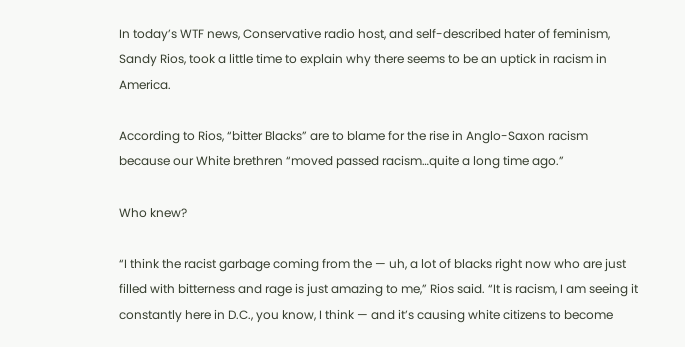In today’s WTF news, Conservative radio host, and self-described hater of feminism, Sandy Rios, took a little time to explain why there seems to be an uptick in racism in America.

According to Rios, “bitter Blacks” are to blame for the rise in Anglo-Saxon racism because our White brethren “moved passed racism…quite a long time ago.”

Who knew?

“I think the racist garbage coming from the — uh, a lot of blacks right now who are just filled with bitterness and rage is just amazing to me,” Rios said. “It is racism, I am seeing it constantly here in D.C., you know, I think — and it’s causing white citizens to become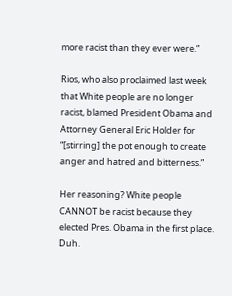more racist than they ever were.”

Rios, who also proclaimed last week that White people are no longer racist, blamed President Obama and Attorney General Eric Holder for “[stirring] the pot enough to create anger and hatred and bitterness.”

Her reasoning? White people CANNOT be racist because they elected Pres. Obama in the first place. Duh.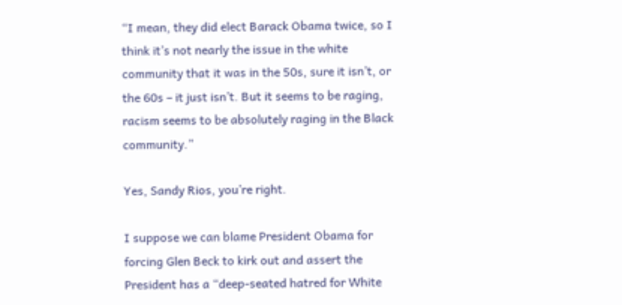“I mean, they did elect Barack Obama twice, so I think it’s not nearly the issue in the white community that it was in the 50s, sure it isn’t, or the 60s – it just isn’t. But it seems to be raging, racism seems to be absolutely raging in the Black community.”

Yes, Sandy Rios, you’re right.

I suppose we can blame President Obama for forcing Glen Beck to kirk out and assert the President has a “deep-seated hatred for White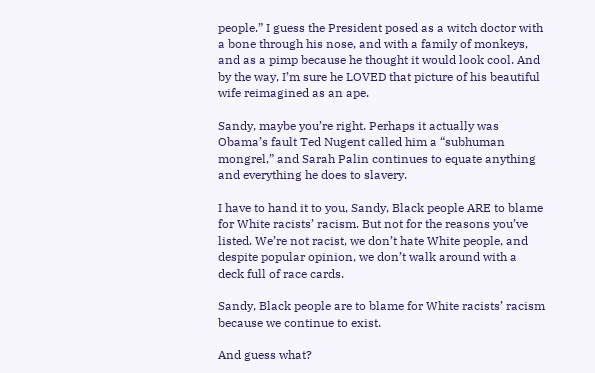people.” I guess the President posed as a witch doctor with a bone through his nose, and with a family of monkeys, and as a pimp because he thought it would look cool. And by the way, I’m sure he LOVED that picture of his beautiful wife reimagined as an ape.

Sandy, maybe you’re right. Perhaps it actually was Obama’s fault Ted Nugent called him a “subhuman mongrel,” and Sarah Palin continues to equate anything and everything he does to slavery.

I have to hand it to you, Sandy, Black people ARE to blame for White racists’ racism. But not for the reasons you’ve listed. We’re not racist, we don’t hate White people, and despite popular opinion, we don’t walk around with a deck full of race cards.

Sandy, Black people are to blame for White racists’ racism because we continue to exist.

And guess what?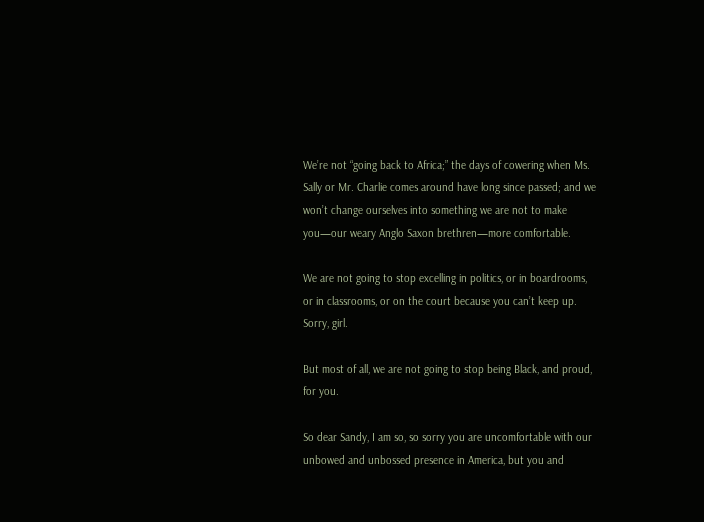We’re not “going back to Africa;” the days of cowering when Ms. Sally or Mr. Charlie comes around have long since passed; and we won’t change ourselves into something we are not to make you—our weary Anglo Saxon brethren—more comfortable.

We are not going to stop excelling in politics, or in boardrooms, or in classrooms, or on the court because you can’t keep up. Sorry, girl.

But most of all, we are not going to stop being Black, and proud, for you.

So dear Sandy, I am so, so sorry you are uncomfortable with our unbowed and unbossed presence in America, but you and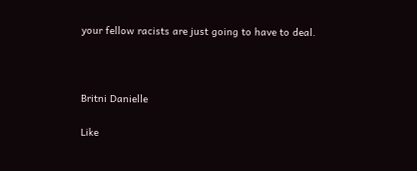your fellow racists are just going to have to deal.



Britni Danielle

Like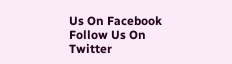Us On Facebook Follow Us On Twitter